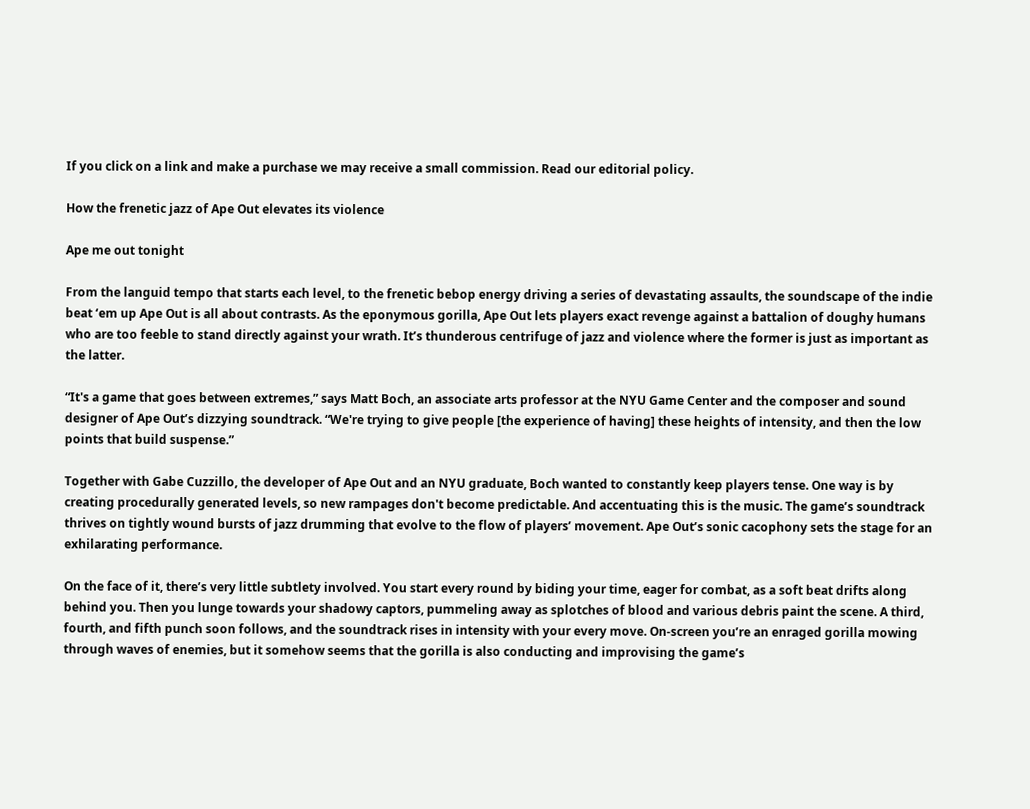If you click on a link and make a purchase we may receive a small commission. Read our editorial policy.

How the frenetic jazz of Ape Out elevates its violence

Ape me out tonight

From the languid tempo that starts each level, to the frenetic bebop energy driving a series of devastating assaults, the soundscape of the indie beat ‘em up Ape Out is all about contrasts. As the eponymous gorilla, Ape Out lets players exact revenge against a battalion of doughy humans who are too feeble to stand directly against your wrath. It’s thunderous centrifuge of jazz and violence where the former is just as important as the latter.

“It's a game that goes between extremes,” says Matt Boch, an associate arts professor at the NYU Game Center and the composer and sound designer of Ape Out’s dizzying soundtrack. “We're trying to give people [the experience of having] these heights of intensity, and then the low points that build suspense.”

Together with Gabe Cuzzillo, the developer of Ape Out and an NYU graduate, Boch wanted to constantly keep players tense. One way is by creating procedurally generated levels, so new rampages don't become predictable. And accentuating this is the music. The game’s soundtrack thrives on tightly wound bursts of jazz drumming that evolve to the flow of players’ movement. Ape Out’s sonic cacophony sets the stage for an exhilarating performance.

On the face of it, there’s very little subtlety involved. You start every round by biding your time, eager for combat, as a soft beat drifts along behind you. Then you lunge towards your shadowy captors, pummeling away as splotches of blood and various debris paint the scene. A third, fourth, and fifth punch soon follows, and the soundtrack rises in intensity with your every move. On-screen you’re an enraged gorilla mowing through waves of enemies, but it somehow seems that the gorilla is also conducting and improvising the game’s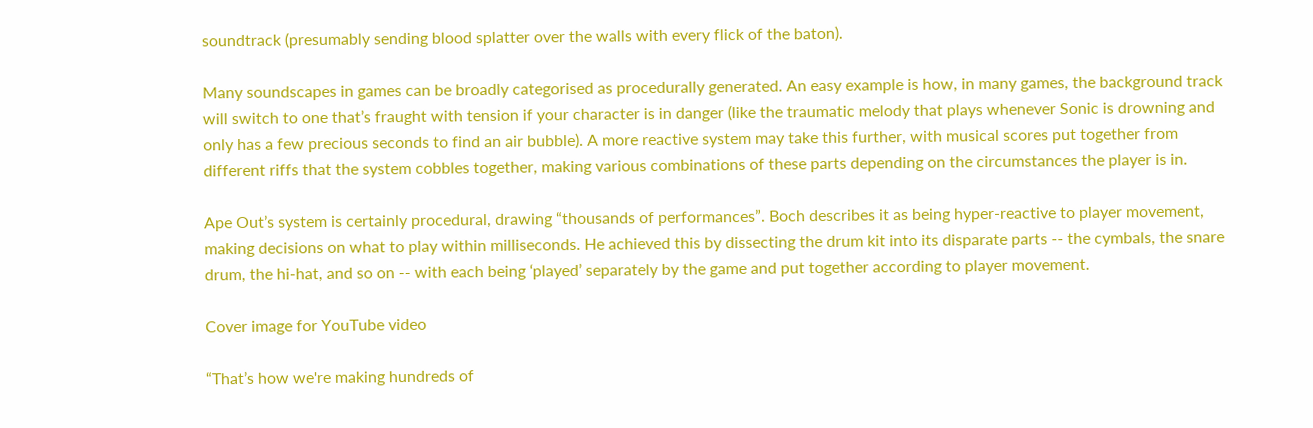soundtrack (presumably sending blood splatter over the walls with every flick of the baton).

Many soundscapes in games can be broadly categorised as procedurally generated. An easy example is how, in many games, the background track will switch to one that’s fraught with tension if your character is in danger (like the traumatic melody that plays whenever Sonic is drowning and only has a few precious seconds to find an air bubble). A more reactive system may take this further, with musical scores put together from different riffs that the system cobbles together, making various combinations of these parts depending on the circumstances the player is in.

Ape Out’s system is certainly procedural, drawing “thousands of performances”. Boch describes it as being hyper-reactive to player movement, making decisions on what to play within milliseconds. He achieved this by dissecting the drum kit into its disparate parts -- the cymbals, the snare drum, the hi-hat, and so on -- with each being ‘played’ separately by the game and put together according to player movement.

Cover image for YouTube video

“That’s how we're making hundreds of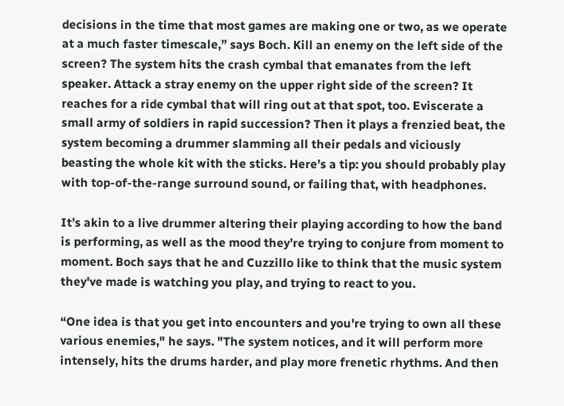decisions in the time that most games are making one or two, as we operate at a much faster timescale,” says Boch. Kill an enemy on the left side of the screen? The system hits the crash cymbal that emanates from the left speaker. Attack a stray enemy on the upper right side of the screen? It reaches for a ride cymbal that will ring out at that spot, too. Eviscerate a small army of soldiers in rapid succession? Then it plays a frenzied beat, the system becoming a drummer slamming all their pedals and viciously beasting the whole kit with the sticks. Here’s a tip: you should probably play with top-of-the-range surround sound, or failing that, with headphones.

It’s akin to a live drummer altering their playing according to how the band is performing, as well as the mood they’re trying to conjure from moment to moment. Boch says that he and Cuzzillo like to think that the music system they've made is watching you play, and trying to react to you.

“One idea is that you get into encounters and you're trying to own all these various enemies," he says. "The system notices, and it will perform more intensely, hits the drums harder, and play more frenetic rhythms. And then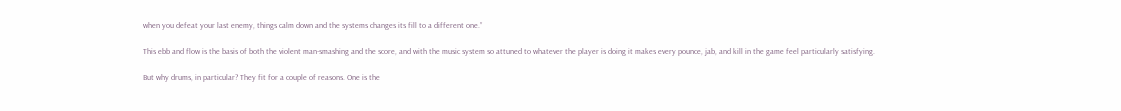when you defeat your last enemy, things calm down and the systems changes its fill to a different one.”

This ebb and flow is the basis of both the violent man-smashing and the score, and with the music system so attuned to whatever the player is doing it makes every pounce, jab, and kill in the game feel particularly satisfying.

But why drums, in particular? They fit for a couple of reasons. One is the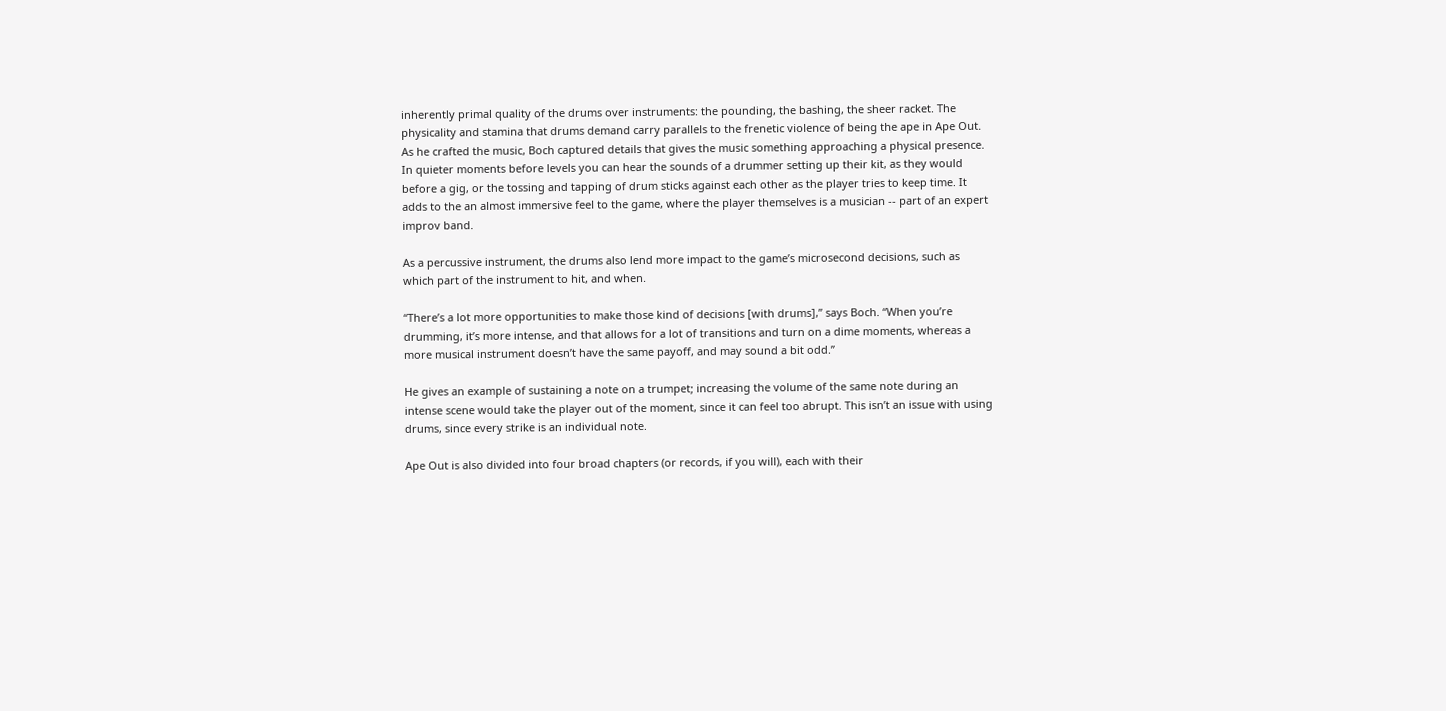inherently primal quality of the drums over instruments: the pounding, the bashing, the sheer racket. The physicality and stamina that drums demand carry parallels to the frenetic violence of being the ape in Ape Out. As he crafted the music, Boch captured details that gives the music something approaching a physical presence. In quieter moments before levels you can hear the sounds of a drummer setting up their kit, as they would before a gig, or the tossing and tapping of drum sticks against each other as the player tries to keep time. It adds to the an almost immersive feel to the game, where the player themselves is a musician -- part of an expert improv band.

As a percussive instrument, the drums also lend more impact to the game’s microsecond decisions, such as which part of the instrument to hit, and when.

“There’s a lot more opportunities to make those kind of decisions [with drums],” says Boch. “When you’re drumming, it’s more intense, and that allows for a lot of transitions and turn on a dime moments, whereas a more musical instrument doesn’t have the same payoff, and may sound a bit odd.”

He gives an example of sustaining a note on a trumpet; increasing the volume of the same note during an intense scene would take the player out of the moment, since it can feel too abrupt. This isn’t an issue with using drums, since every strike is an individual note.

Ape Out is also divided into four broad chapters (or records, if you will), each with their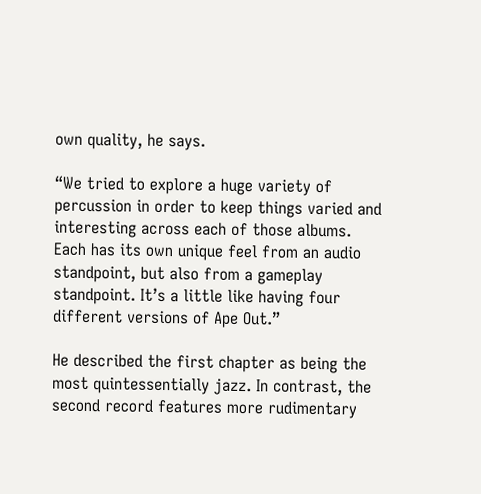own quality, he says.

“We tried to explore a huge variety of percussion in order to keep things varied and interesting across each of those albums. Each has its own unique feel from an audio standpoint, but also from a gameplay standpoint. It’s a little like having four different versions of Ape Out.”

He described the first chapter as being the most quintessentially jazz. In contrast, the second record features more rudimentary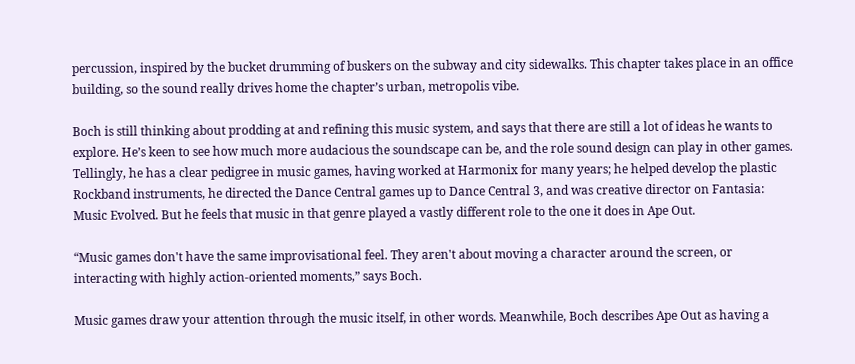percussion, inspired by the bucket drumming of buskers on the subway and city sidewalks. This chapter takes place in an office building, so the sound really drives home the chapter’s urban, metropolis vibe.

Boch is still thinking about prodding at and refining this music system, and says that there are still a lot of ideas he wants to explore. He’s keen to see how much more audacious the soundscape can be, and the role sound design can play in other games. Tellingly, he has a clear pedigree in music games, having worked at Harmonix for many years; he helped develop the plastic Rockband instruments, he directed the Dance Central games up to Dance Central 3, and was creative director on Fantasia: Music Evolved. But he feels that music in that genre played a vastly different role to the one it does in Ape Out.

“Music games don't have the same improvisational feel. They aren't about moving a character around the screen, or interacting with highly action-oriented moments,” says Boch.

Music games draw your attention through the music itself, in other words. Meanwhile, Boch describes Ape Out as having a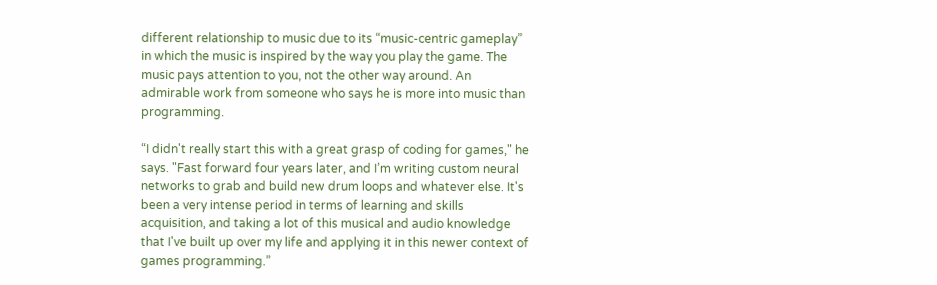different relationship to music due to its “music-centric gameplay” in which the music is inspired by the way you play the game. The music pays attention to you, not the other way around. An admirable work from someone who says he is more into music than programming.

“I didn't really start this with a great grasp of coding for games," he says. "Fast forward four years later, and I’m writing custom neural networks to grab and build new drum loops and whatever else. It's been a very intense period in terms of learning and skills acquisition, and taking a lot of this musical and audio knowledge that I've built up over my life and applying it in this newer context of games programming.”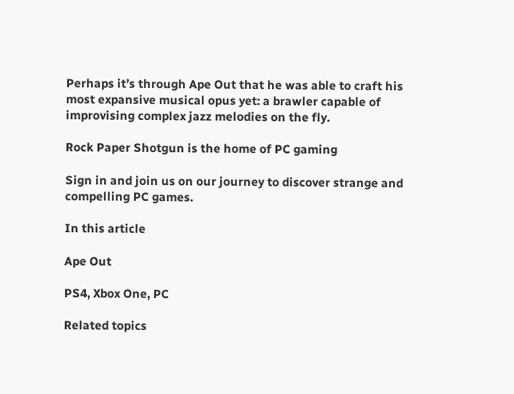Perhaps it’s through Ape Out that he was able to craft his most expansive musical opus yet: a brawler capable of improvising complex jazz melodies on the fly.

Rock Paper Shotgun is the home of PC gaming

Sign in and join us on our journey to discover strange and compelling PC games.

In this article

Ape Out

PS4, Xbox One, PC

Related topics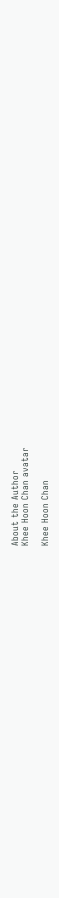About the Author
Khee Hoon Chan avatar

Khee Hoon Chan